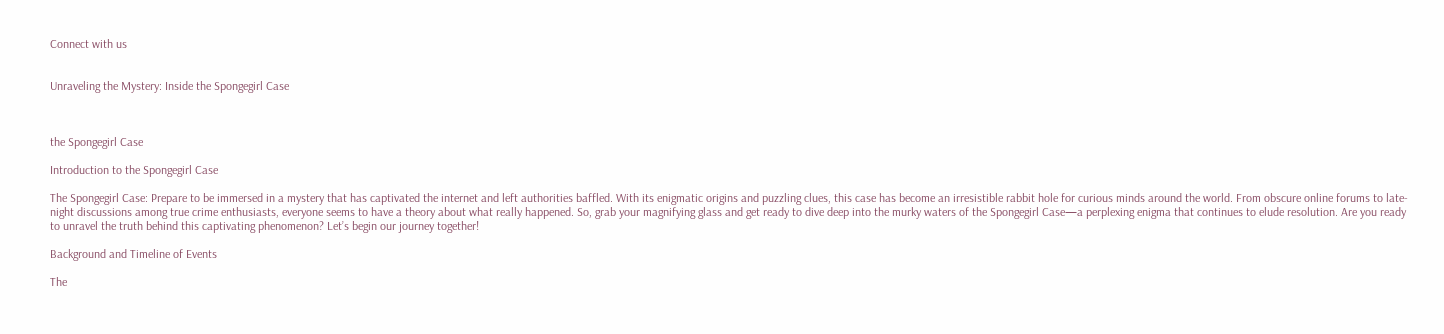Connect with us


Unraveling the Mystery: Inside the Spongegirl Case



the Spongegirl Case

Introduction to the Spongegirl Case

The Spongegirl Case: Prepare to be immersed in a mystery that has captivated the internet and left authorities baffled. With its enigmatic origins and puzzling clues, this case has become an irresistible rabbit hole for curious minds around the world. From obscure online forums to late-night discussions among true crime enthusiasts, everyone seems to have a theory about what really happened. So, grab your magnifying glass and get ready to dive deep into the murky waters of the Spongegirl Case—a perplexing enigma that continues to elude resolution. Are you ready to unravel the truth behind this captivating phenomenon? Let’s begin our journey together!

Background and Timeline of Events

The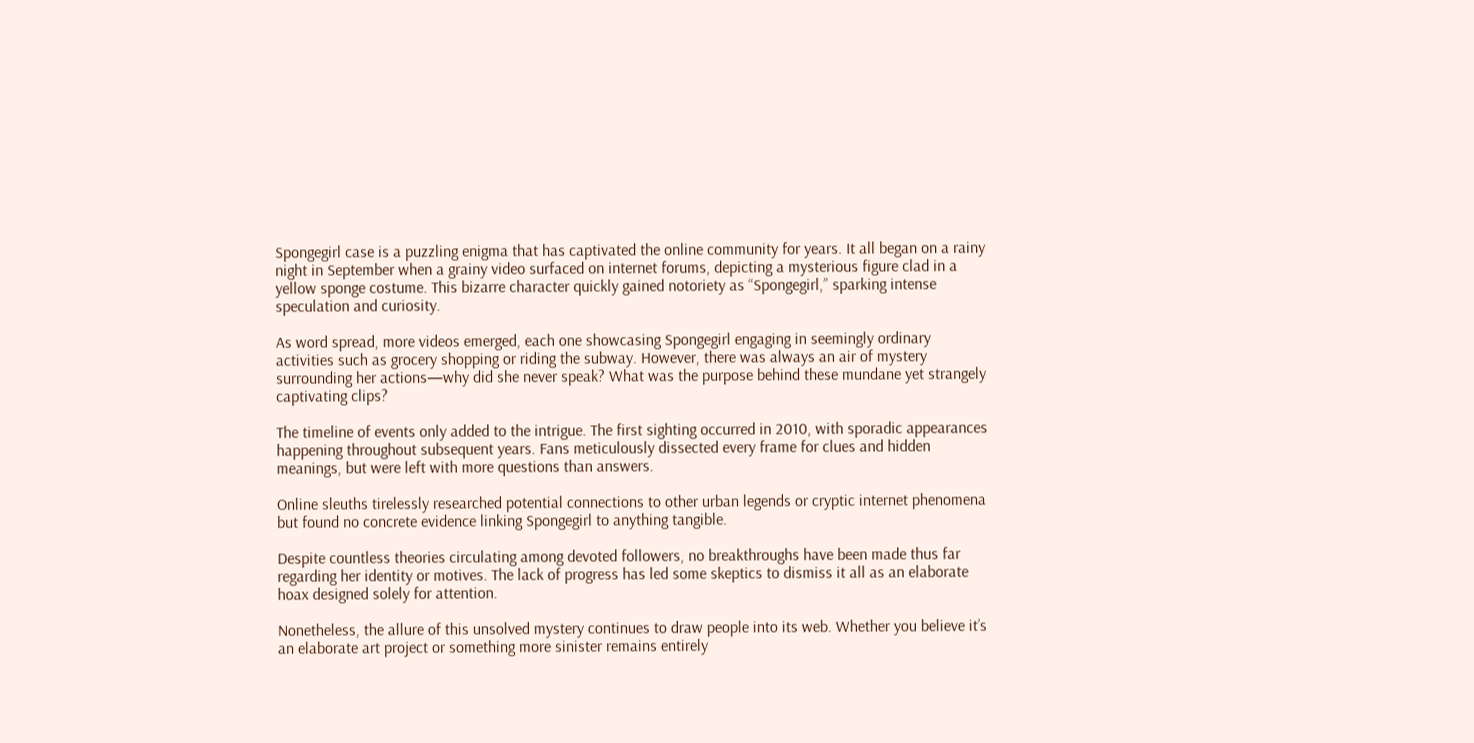Spongegirl case is a puzzling enigma that has captivated the online community for years. It all began on a rainy night in September when a grainy video surfaced on internet forums, depicting a mysterious figure clad in a yellow sponge costume. This bizarre character quickly gained notoriety as “Spongegirl,” sparking intense speculation and curiosity.

As word spread, more videos emerged, each one showcasing Spongegirl engaging in seemingly ordinary activities such as grocery shopping or riding the subway. However, there was always an air of mystery surrounding her actions—why did she never speak? What was the purpose behind these mundane yet strangely captivating clips?

The timeline of events only added to the intrigue. The first sighting occurred in 2010, with sporadic appearances happening throughout subsequent years. Fans meticulously dissected every frame for clues and hidden meanings, but were left with more questions than answers.

Online sleuths tirelessly researched potential connections to other urban legends or cryptic internet phenomena but found no concrete evidence linking Spongegirl to anything tangible.

Despite countless theories circulating among devoted followers, no breakthroughs have been made thus far regarding her identity or motives. The lack of progress has led some skeptics to dismiss it all as an elaborate hoax designed solely for attention.

Nonetheless, the allure of this unsolved mystery continues to draw people into its web. Whether you believe it’s an elaborate art project or something more sinister remains entirely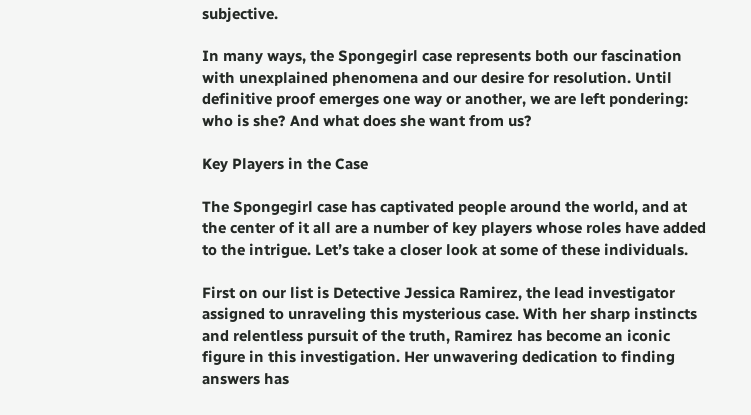subjective.

In many ways, the Spongegirl case represents both our fascination with unexplained phenomena and our desire for resolution. Until definitive proof emerges one way or another, we are left pondering: who is she? And what does she want from us?

Key Players in the Case

The Spongegirl case has captivated people around the world, and at the center of it all are a number of key players whose roles have added to the intrigue. Let’s take a closer look at some of these individuals.

First on our list is Detective Jessica Ramirez, the lead investigator assigned to unraveling this mysterious case. With her sharp instincts and relentless pursuit of the truth, Ramirez has become an iconic figure in this investigation. Her unwavering dedication to finding answers has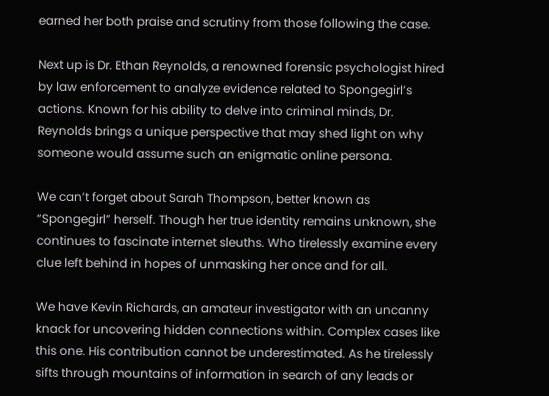earned her both praise and scrutiny from those following the case.

Next up is Dr. Ethan Reynolds, a renowned forensic psychologist hired by law enforcement to analyze evidence related to Spongegirl’s actions. Known for his ability to delve into criminal minds, Dr. Reynolds brings a unique perspective that may shed light on why someone would assume such an enigmatic online persona.

We can’t forget about Sarah Thompson, better known as “Spongegirl” herself. Though her true identity remains unknown, she continues to fascinate internet sleuths. Who tirelessly examine every clue left behind in hopes of unmasking her once and for all.

We have Kevin Richards, an amateur investigator with an uncanny knack for uncovering hidden connections within. Complex cases like this one. His contribution cannot be underestimated. As he tirelessly sifts through mountains of information in search of any leads or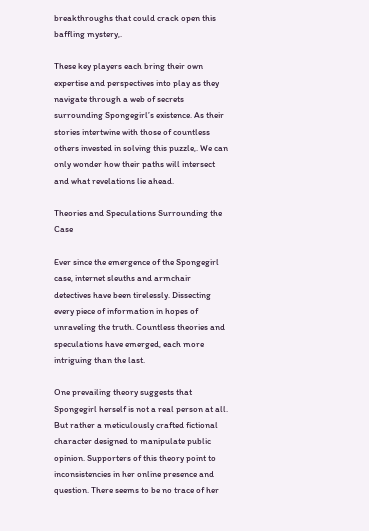breakthroughs that could crack open this baffling mystery,.

These key players each bring their own expertise and perspectives into play as they navigate through a web of secrets surrounding Spongegirl’s existence. As their stories intertwine with those of countless others invested in solving this puzzle,. We can only wonder how their paths will intersect and what revelations lie ahead.

Theories and Speculations Surrounding the Case

Ever since the emergence of the Spongegirl case, internet sleuths and armchair detectives have been tirelessly. Dissecting every piece of information in hopes of unraveling the truth. Countless theories and speculations have emerged, each more intriguing than the last.

One prevailing theory suggests that Spongegirl herself is not a real person at all. But rather a meticulously crafted fictional character designed to manipulate public opinion. Supporters of this theory point to inconsistencies in her online presence and question. There seems to be no trace of her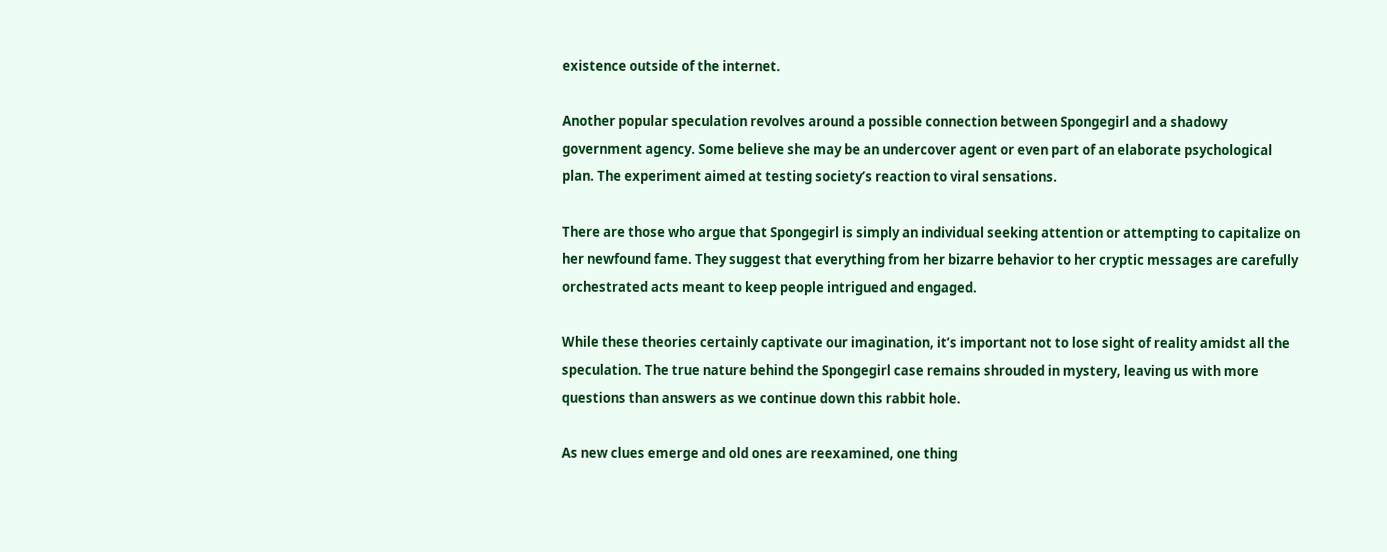existence outside of the internet.

Another popular speculation revolves around a possible connection between Spongegirl and a shadowy government agency. Some believe she may be an undercover agent or even part of an elaborate psychological plan. The experiment aimed at testing society’s reaction to viral sensations.

There are those who argue that Spongegirl is simply an individual seeking attention or attempting to capitalize on her newfound fame. They suggest that everything from her bizarre behavior to her cryptic messages are carefully orchestrated acts meant to keep people intrigued and engaged.

While these theories certainly captivate our imagination, it’s important not to lose sight of reality amidst all the speculation. The true nature behind the Spongegirl case remains shrouded in mystery, leaving us with more questions than answers as we continue down this rabbit hole.

As new clues emerge and old ones are reexamined, one thing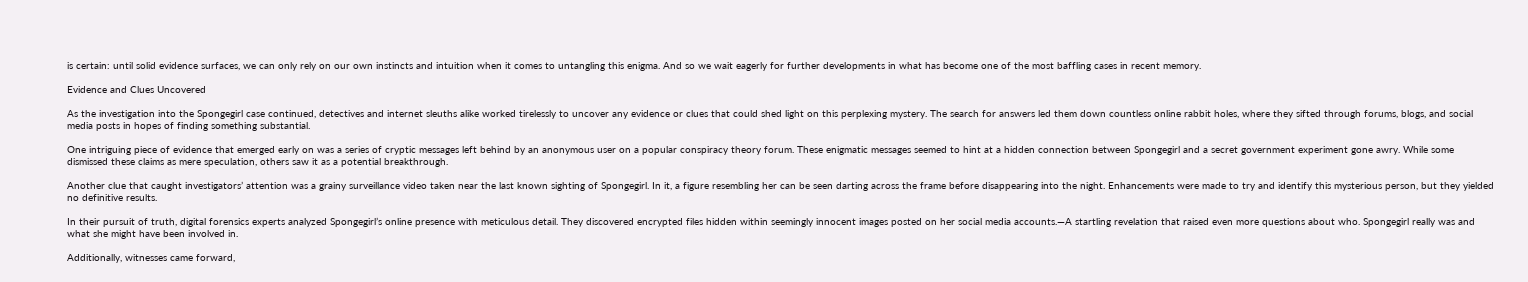is certain: until solid evidence surfaces, we can only rely on our own instincts and intuition when it comes to untangling this enigma. And so we wait eagerly for further developments in what has become one of the most baffling cases in recent memory.

Evidence and Clues Uncovered

As the investigation into the Spongegirl case continued, detectives and internet sleuths alike worked tirelessly to uncover any evidence or clues that could shed light on this perplexing mystery. The search for answers led them down countless online rabbit holes, where they sifted through forums, blogs, and social media posts in hopes of finding something substantial.

One intriguing piece of evidence that emerged early on was a series of cryptic messages left behind by an anonymous user on a popular conspiracy theory forum. These enigmatic messages seemed to hint at a hidden connection between Spongegirl and a secret government experiment gone awry. While some dismissed these claims as mere speculation, others saw it as a potential breakthrough.

Another clue that caught investigators’ attention was a grainy surveillance video taken near the last known sighting of Spongegirl. In it, a figure resembling her can be seen darting across the frame before disappearing into the night. Enhancements were made to try and identify this mysterious person, but they yielded no definitive results.

In their pursuit of truth, digital forensics experts analyzed Spongegirl’s online presence with meticulous detail. They discovered encrypted files hidden within seemingly innocent images posted on her social media accounts.—A startling revelation that raised even more questions about who. Spongegirl really was and what she might have been involved in.

Additionally, witnesses came forward,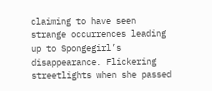claiming to have seen strange occurrences leading up to Spongegirl’s disappearance. Flickering streetlights when she passed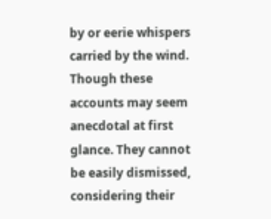by or eerie whispers carried by the wind. Though these accounts may seem anecdotal at first glance. They cannot be easily dismissed, considering their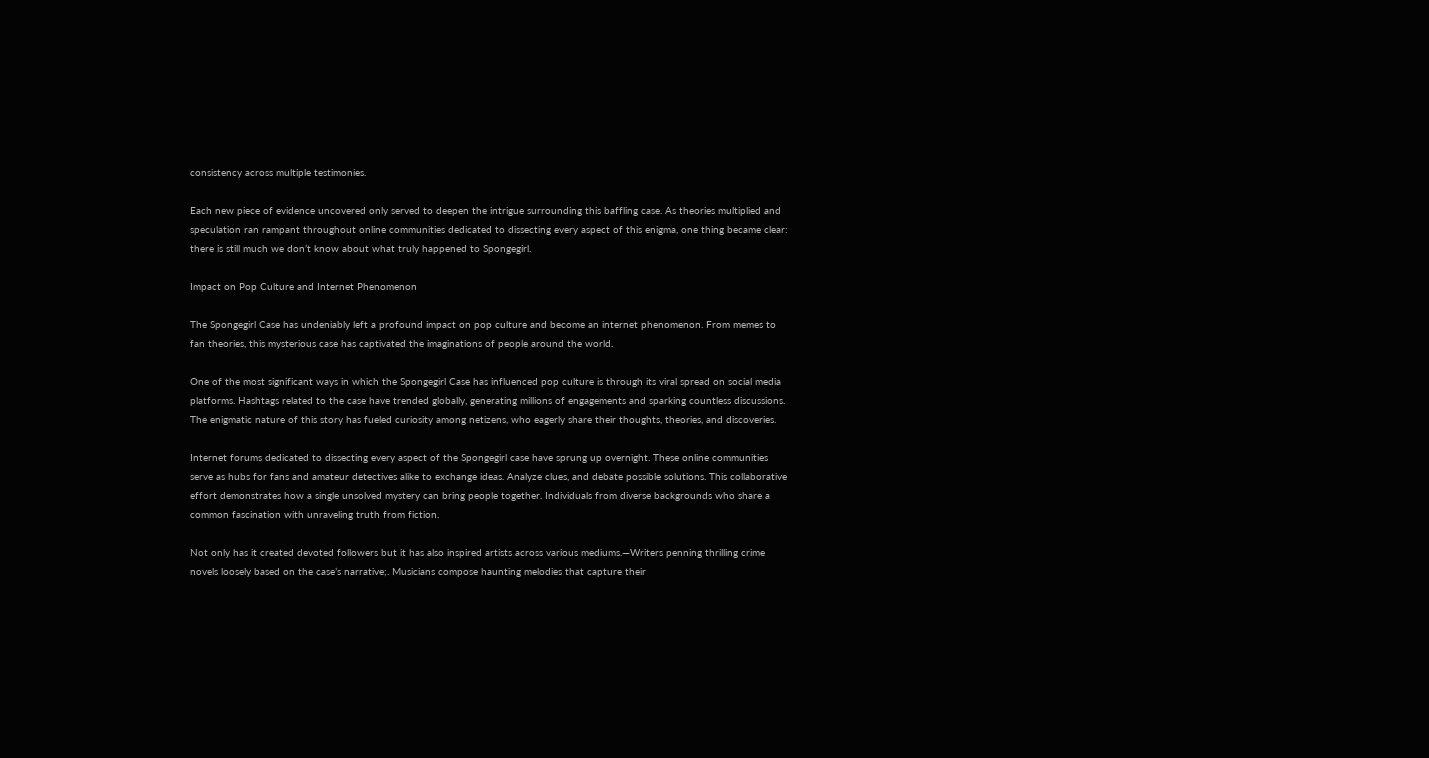consistency across multiple testimonies.

Each new piece of evidence uncovered only served to deepen the intrigue surrounding this baffling case. As theories multiplied and speculation ran rampant throughout online communities dedicated to dissecting every aspect of this enigma, one thing became clear: there is still much we don’t know about what truly happened to Spongegirl.

Impact on Pop Culture and Internet Phenomenon

The Spongegirl Case has undeniably left a profound impact on pop culture and become an internet phenomenon. From memes to fan theories, this mysterious case has captivated the imaginations of people around the world.

One of the most significant ways in which the Spongegirl Case has influenced pop culture is through its viral spread on social media platforms. Hashtags related to the case have trended globally, generating millions of engagements and sparking countless discussions. The enigmatic nature of this story has fueled curiosity among netizens, who eagerly share their thoughts, theories, and discoveries.

Internet forums dedicated to dissecting every aspect of the Spongegirl case have sprung up overnight. These online communities serve as hubs for fans and amateur detectives alike to exchange ideas. Analyze clues, and debate possible solutions. This collaborative effort demonstrates how a single unsolved mystery can bring people together. Individuals from diverse backgrounds who share a common fascination with unraveling truth from fiction.

Not only has it created devoted followers but it has also inspired artists across various mediums.—Writers penning thrilling crime novels loosely based on the case’s narrative;. Musicians compose haunting melodies that capture their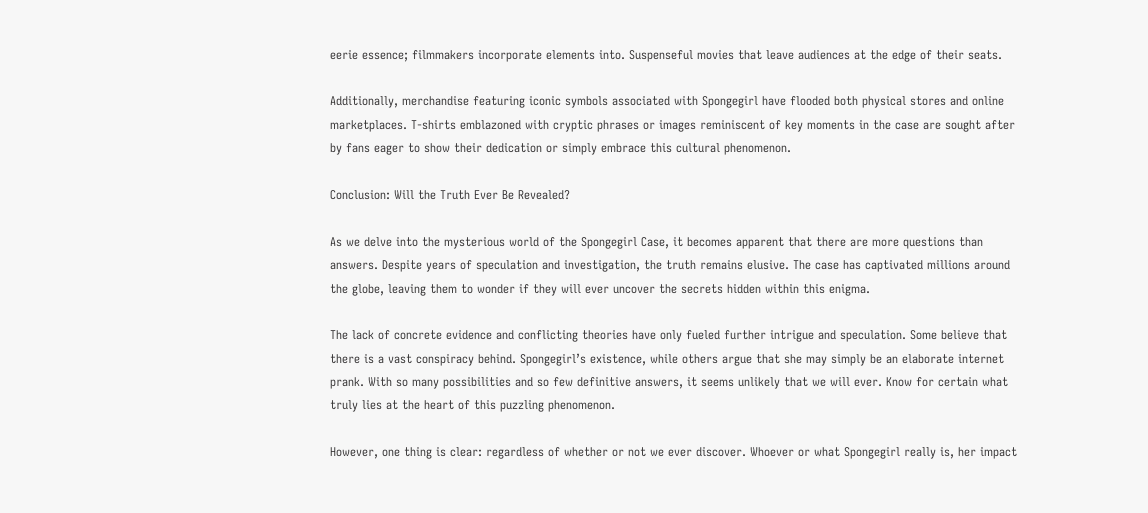eerie essence; filmmakers incorporate elements into. Suspenseful movies that leave audiences at the edge of their seats.

Additionally, merchandise featuring iconic symbols associated with Spongegirl have flooded both physical stores and online marketplaces. T-shirts emblazoned with cryptic phrases or images reminiscent of key moments in the case are sought after by fans eager to show their dedication or simply embrace this cultural phenomenon.

Conclusion: Will the Truth Ever Be Revealed?

As we delve into the mysterious world of the Spongegirl Case, it becomes apparent that there are more questions than answers. Despite years of speculation and investigation, the truth remains elusive. The case has captivated millions around the globe, leaving them to wonder if they will ever uncover the secrets hidden within this enigma.

The lack of concrete evidence and conflicting theories have only fueled further intrigue and speculation. Some believe that there is a vast conspiracy behind. Spongegirl’s existence, while others argue that she may simply be an elaborate internet prank. With so many possibilities and so few definitive answers, it seems unlikely that we will ever. Know for certain what truly lies at the heart of this puzzling phenomenon.

However, one thing is clear: regardless of whether or not we ever discover. Whoever or what Spongegirl really is, her impact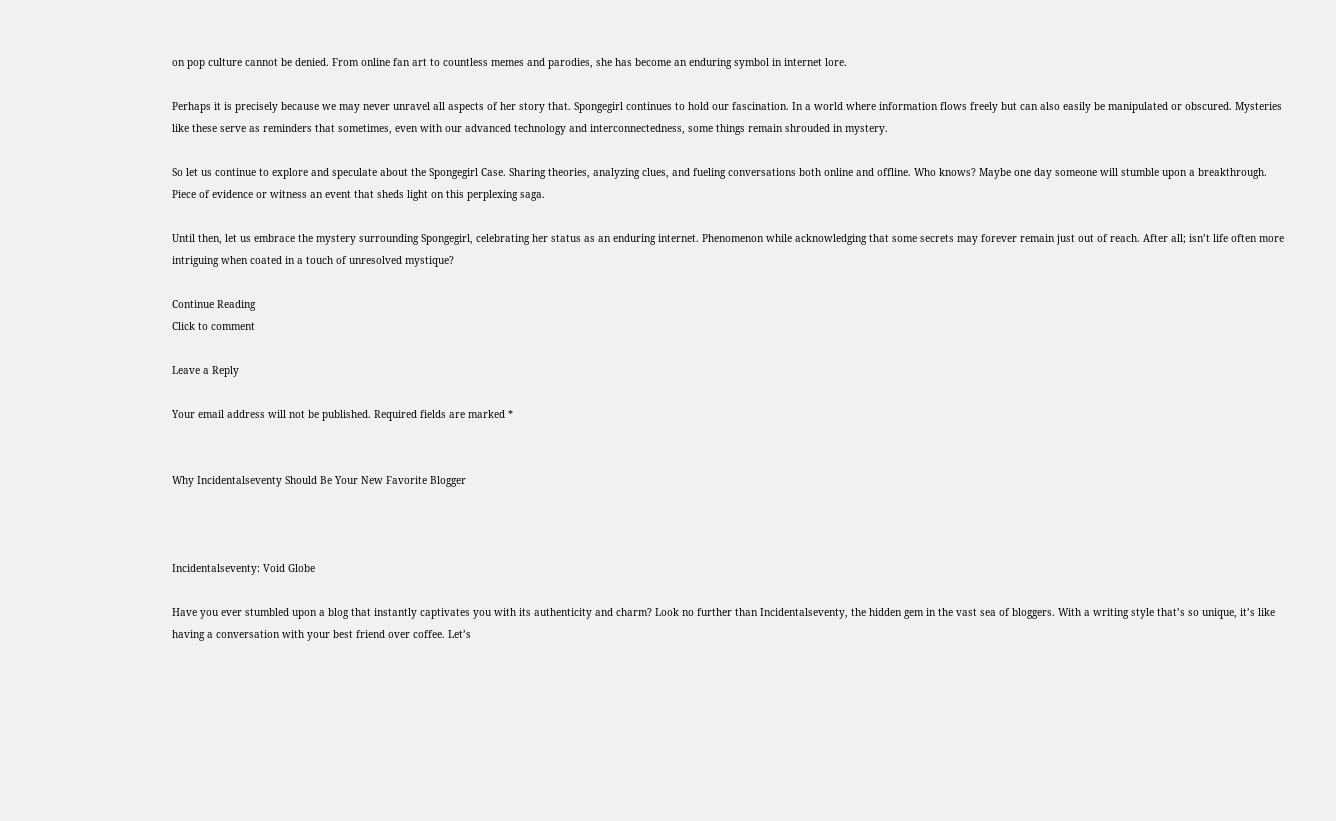on pop culture cannot be denied. From online fan art to countless memes and parodies, she has become an enduring symbol in internet lore.

Perhaps it is precisely because we may never unravel all aspects of her story that. Spongegirl continues to hold our fascination. In a world where information flows freely but can also easily be manipulated or obscured. Mysteries like these serve as reminders that sometimes, even with our advanced technology and interconnectedness, some things remain shrouded in mystery.

So let us continue to explore and speculate about the Spongegirl Case. Sharing theories, analyzing clues, and fueling conversations both online and offline. Who knows? Maybe one day someone will stumble upon a breakthrough. Piece of evidence or witness an event that sheds light on this perplexing saga.

Until then, let us embrace the mystery surrounding Spongegirl, celebrating her status as an enduring internet. Phenomenon while acknowledging that some secrets may forever remain just out of reach. After all; isn’t life often more intriguing when coated in a touch of unresolved mystique?

Continue Reading
Click to comment

Leave a Reply

Your email address will not be published. Required fields are marked *


Why Incidentalseventy Should Be Your New Favorite Blogger



Incidentalseventy: Void Globe

Have you ever stumbled upon a blog that instantly captivates you with its authenticity and charm? Look no further than Incidentalseventy, the hidden gem in the vast sea of bloggers. With a writing style that’s so unique, it’s like having a conversation with your best friend over coffee. Let’s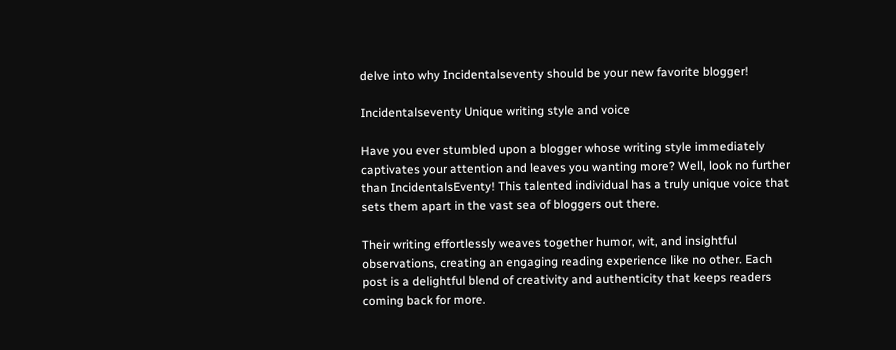delve into why Incidentalseventy should be your new favorite blogger!

Incidentalseventy Unique writing style and voice

Have you ever stumbled upon a blogger whose writing style immediately captivates your attention and leaves you wanting more? Well, look no further than IncidentalsEventy! This talented individual has a truly unique voice that sets them apart in the vast sea of bloggers out there.

Their writing effortlessly weaves together humor, wit, and insightful observations, creating an engaging reading experience like no other. Each post is a delightful blend of creativity and authenticity that keeps readers coming back for more.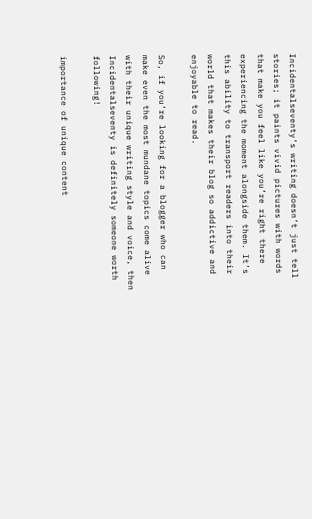Incidentalseventy’s writing doesn’t just tell stories; it paints vivid pictures with words that make you feel like you’re right there experiencing the moment alongside them. It’s this ability to transport readers into their world that makes their blog so addictive and enjoyable to read.

So, if you’re looking for a blogger who can make even the most mundane topics come alive with their unique writing style and voice, then Incidentalseventy is definitely someone worth following!

importance of unique content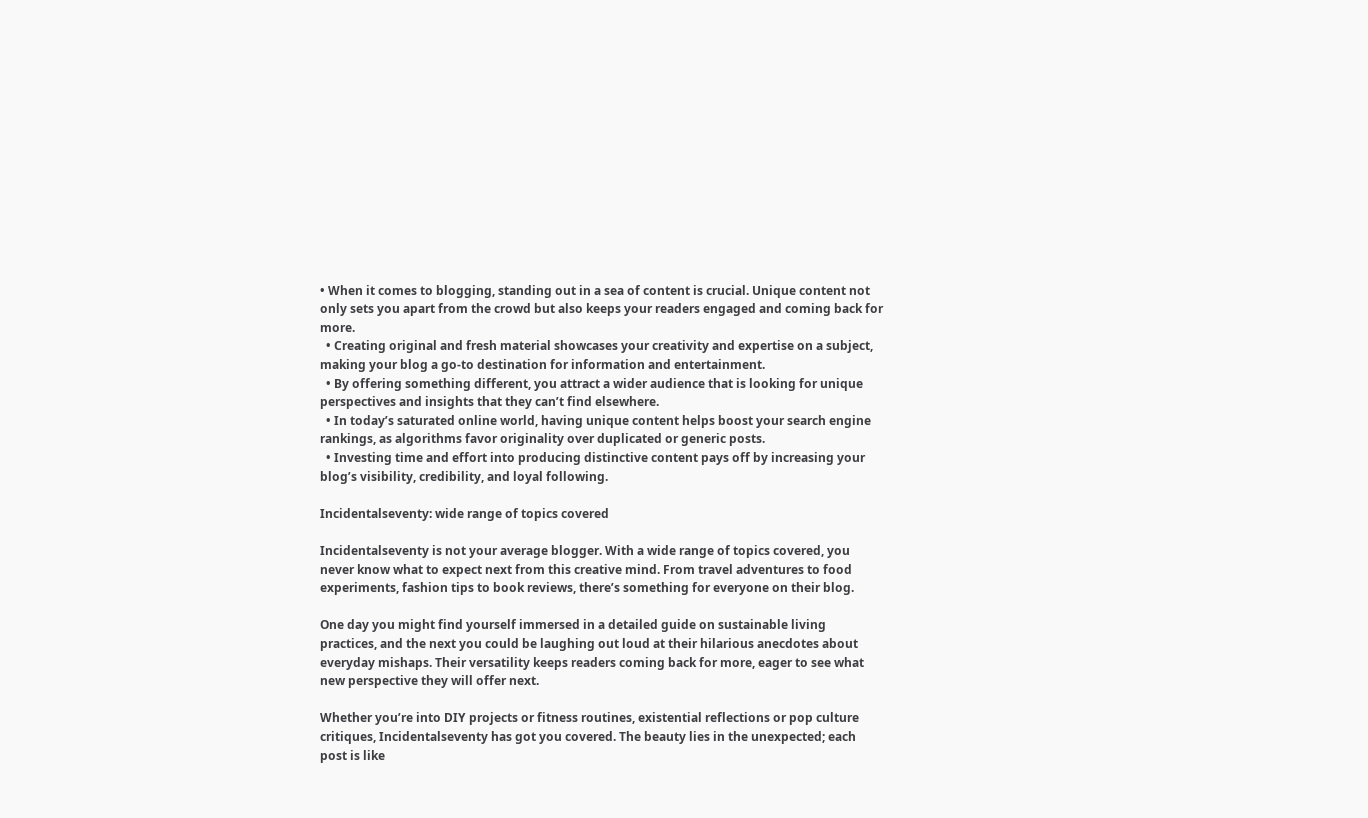• When it comes to blogging, standing out in a sea of content is crucial. Unique content not only sets you apart from the crowd but also keeps your readers engaged and coming back for more.
  • Creating original and fresh material showcases your creativity and expertise on a subject, making your blog a go-to destination for information and entertainment.
  • By offering something different, you attract a wider audience that is looking for unique perspectives and insights that they can’t find elsewhere.
  • In today’s saturated online world, having unique content helps boost your search engine rankings, as algorithms favor originality over duplicated or generic posts.
  • Investing time and effort into producing distinctive content pays off by increasing your blog’s visibility, credibility, and loyal following.

Incidentalseventy: wide range of topics covered

Incidentalseventy is not your average blogger. With a wide range of topics covered, you never know what to expect next from this creative mind. From travel adventures to food experiments, fashion tips to book reviews, there’s something for everyone on their blog.

One day you might find yourself immersed in a detailed guide on sustainable living practices, and the next you could be laughing out loud at their hilarious anecdotes about everyday mishaps. Their versatility keeps readers coming back for more, eager to see what new perspective they will offer next.

Whether you’re into DIY projects or fitness routines, existential reflections or pop culture critiques, Incidentalseventy has got you covered. The beauty lies in the unexpected; each post is like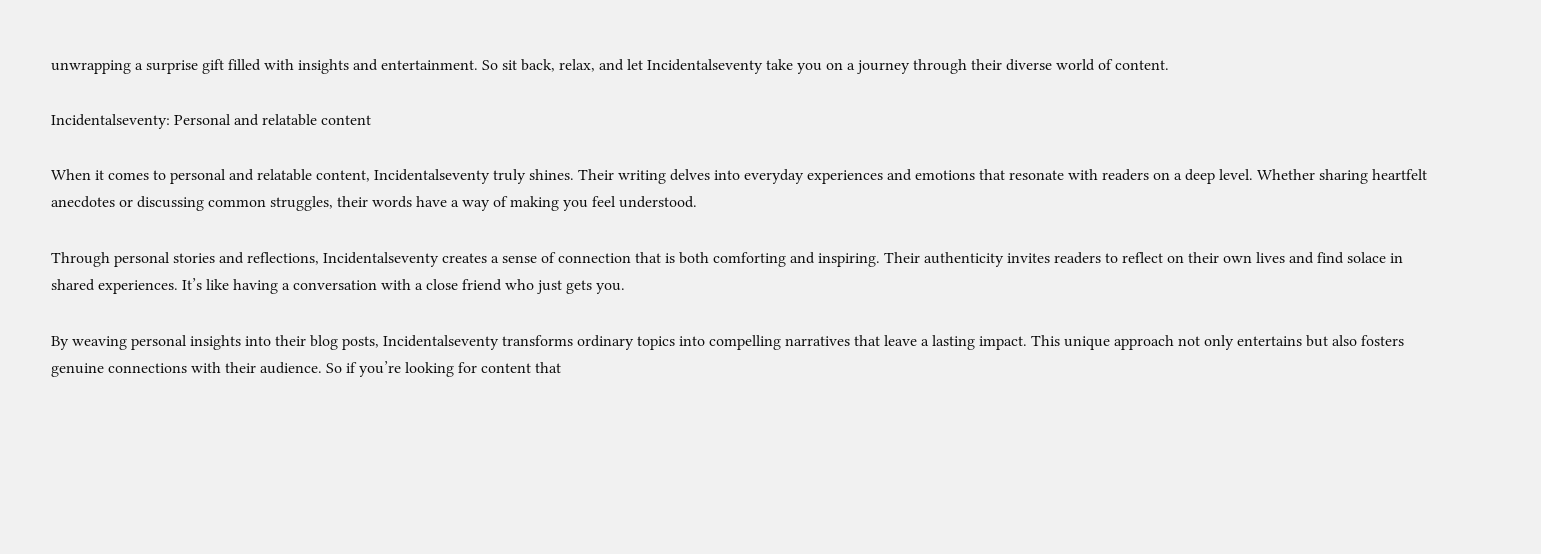unwrapping a surprise gift filled with insights and entertainment. So sit back, relax, and let Incidentalseventy take you on a journey through their diverse world of content.

Incidentalseventy: Personal and relatable content

When it comes to personal and relatable content, Incidentalseventy truly shines. Their writing delves into everyday experiences and emotions that resonate with readers on a deep level. Whether sharing heartfelt anecdotes or discussing common struggles, their words have a way of making you feel understood.

Through personal stories and reflections, Incidentalseventy creates a sense of connection that is both comforting and inspiring. Their authenticity invites readers to reflect on their own lives and find solace in shared experiences. It’s like having a conversation with a close friend who just gets you.

By weaving personal insights into their blog posts, Incidentalseventy transforms ordinary topics into compelling narratives that leave a lasting impact. This unique approach not only entertains but also fosters genuine connections with their audience. So if you’re looking for content that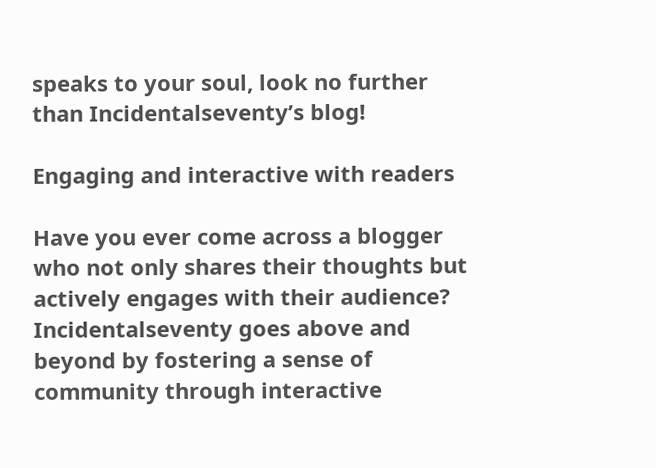speaks to your soul, look no further than Incidentalseventy’s blog!

Engaging and interactive with readers

Have you ever come across a blogger who not only shares their thoughts but actively engages with their audience? Incidentalseventy goes above and beyond by fostering a sense of community through interactive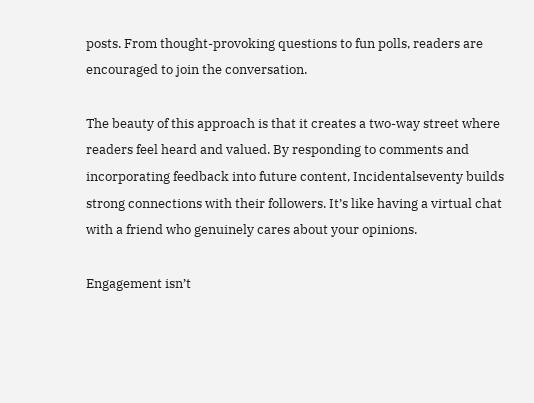posts. From thought-provoking questions to fun polls, readers are encouraged to join the conversation.

The beauty of this approach is that it creates a two-way street where readers feel heard and valued. By responding to comments and incorporating feedback into future content, Incidentalseventy builds strong connections with their followers. It’s like having a virtual chat with a friend who genuinely cares about your opinions.

Engagement isn’t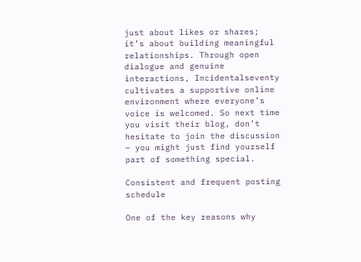just about likes or shares; it’s about building meaningful relationships. Through open dialogue and genuine interactions, Incidentalseventy cultivates a supportive online environment where everyone’s voice is welcomed. So next time you visit their blog, don’t hesitate to join the discussion – you might just find yourself part of something special.

Consistent and frequent posting schedule

One of the key reasons why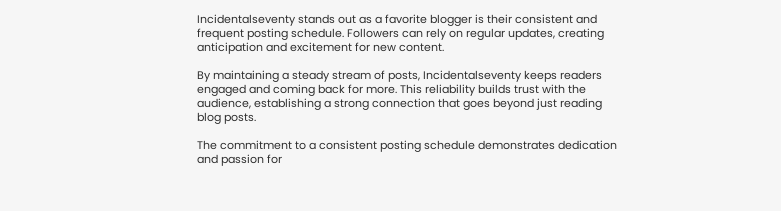Incidentalseventy stands out as a favorite blogger is their consistent and frequent posting schedule. Followers can rely on regular updates, creating anticipation and excitement for new content.

By maintaining a steady stream of posts, Incidentalseventy keeps readers engaged and coming back for more. This reliability builds trust with the audience, establishing a strong connection that goes beyond just reading blog posts.

The commitment to a consistent posting schedule demonstrates dedication and passion for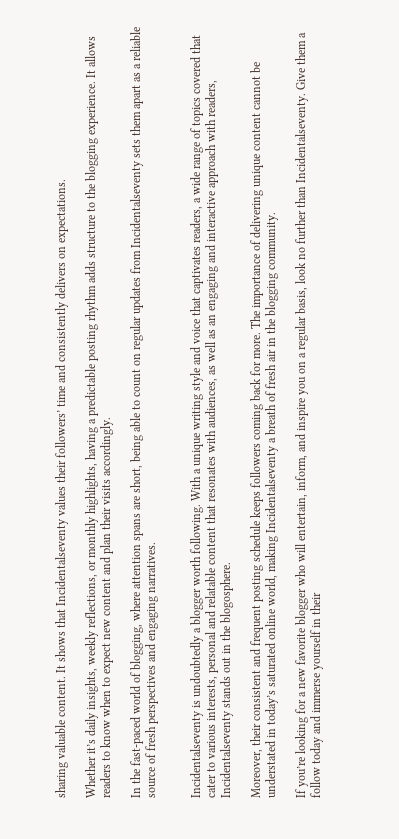sharing valuable content. It shows that Incidentalseventy values their followers’ time and consistently delivers on expectations.

Whether it’s daily insights, weekly reflections, or monthly highlights, having a predictable posting rhythm adds structure to the blogging experience. It allows readers to know when to expect new content and plan their visits accordingly.

In the fast-paced world of blogging, where attention spans are short, being able to count on regular updates from Incidentalseventy sets them apart as a reliable source of fresh perspectives and engaging narratives.


Incidentalseventy is undoubtedly a blogger worth following. With a unique writing style and voice that captivates readers, a wide range of topics covered that cater to various interests, personal and relatable content that resonates with audiences, as well as an engaging and interactive approach with readers, Incidentalseventy stands out in the blogosphere.

Moreover, their consistent and frequent posting schedule keeps followers coming back for more. The importance of delivering unique content cannot be understated in today’s saturated online world, making Incidentalseventy a breath of fresh air in the blogging community.

If you’re looking for a new favorite blogger who will entertain, inform, and inspire you on a regular basis, look no further than Incidentalseventy. Give them a follow today and immerse yourself in their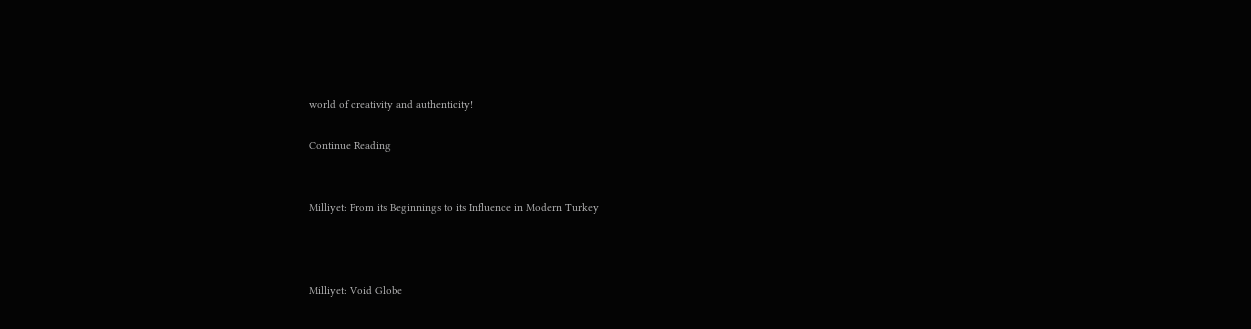world of creativity and authenticity!

Continue Reading


Milliyet: From its Beginnings to its Influence in Modern Turkey



Milliyet: Void Globe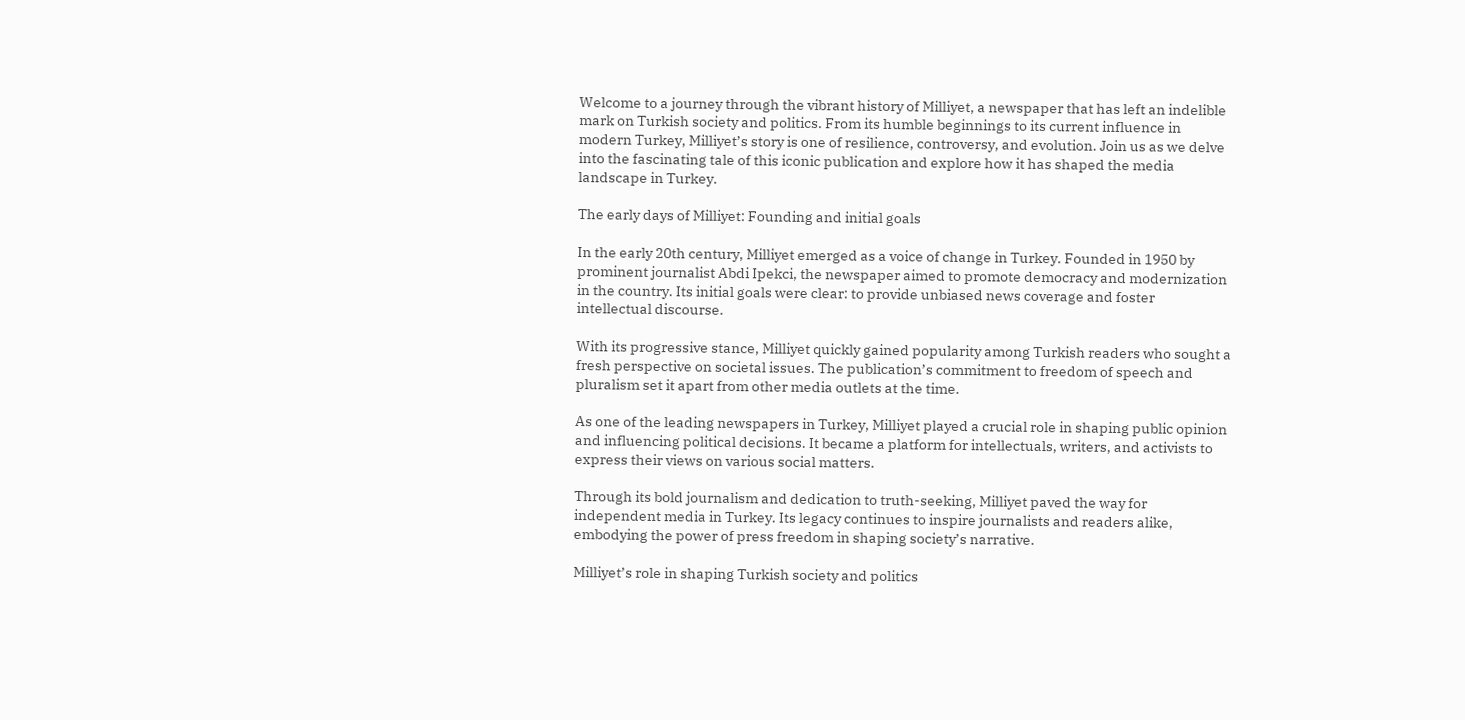Welcome to a journey through the vibrant history of Milliyet, a newspaper that has left an indelible mark on Turkish society and politics. From its humble beginnings to its current influence in modern Turkey, Milliyet’s story is one of resilience, controversy, and evolution. Join us as we delve into the fascinating tale of this iconic publication and explore how it has shaped the media landscape in Turkey.

The early days of Milliyet: Founding and initial goals

In the early 20th century, Milliyet emerged as a voice of change in Turkey. Founded in 1950 by prominent journalist Abdi Ipekci, the newspaper aimed to promote democracy and modernization in the country. Its initial goals were clear: to provide unbiased news coverage and foster intellectual discourse.

With its progressive stance, Milliyet quickly gained popularity among Turkish readers who sought a fresh perspective on societal issues. The publication’s commitment to freedom of speech and pluralism set it apart from other media outlets at the time.

As one of the leading newspapers in Turkey, Milliyet played a crucial role in shaping public opinion and influencing political decisions. It became a platform for intellectuals, writers, and activists to express their views on various social matters.

Through its bold journalism and dedication to truth-seeking, Milliyet paved the way for independent media in Turkey. Its legacy continues to inspire journalists and readers alike, embodying the power of press freedom in shaping society’s narrative.

Milliyet’s role in shaping Turkish society and politics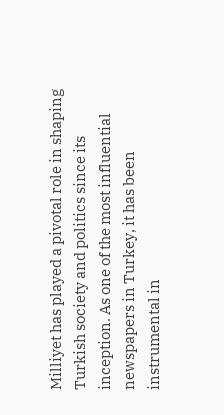Milliyet has played a pivotal role in shaping Turkish society and politics since its inception. As one of the most influential newspapers in Turkey, it has been instrumental in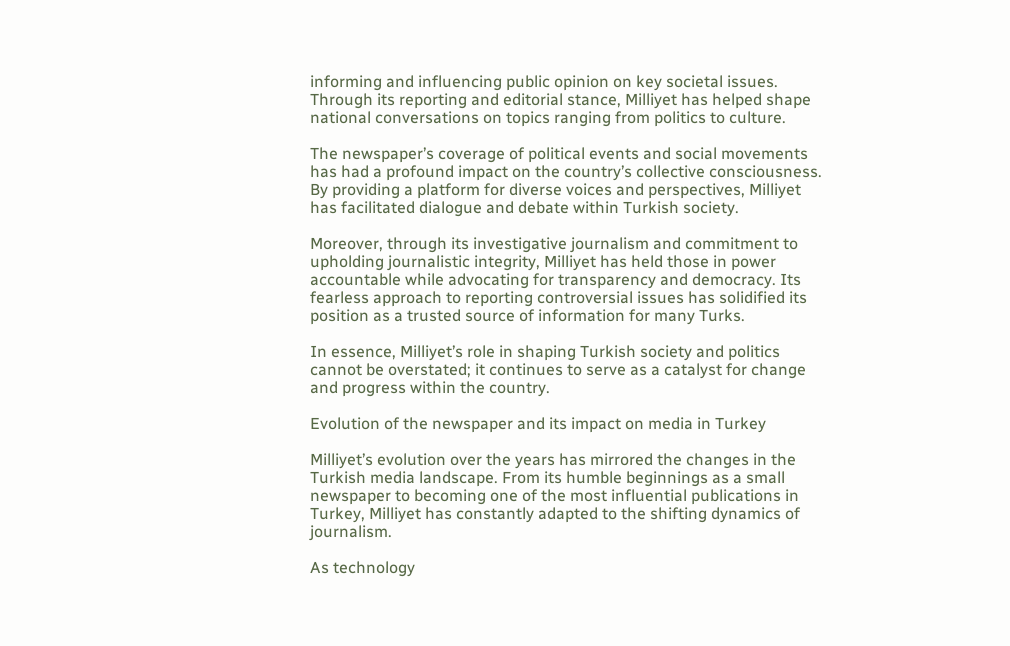informing and influencing public opinion on key societal issues. Through its reporting and editorial stance, Milliyet has helped shape national conversations on topics ranging from politics to culture.

The newspaper’s coverage of political events and social movements has had a profound impact on the country’s collective consciousness. By providing a platform for diverse voices and perspectives, Milliyet has facilitated dialogue and debate within Turkish society.

Moreover, through its investigative journalism and commitment to upholding journalistic integrity, Milliyet has held those in power accountable while advocating for transparency and democracy. Its fearless approach to reporting controversial issues has solidified its position as a trusted source of information for many Turks.

In essence, Milliyet’s role in shaping Turkish society and politics cannot be overstated; it continues to serve as a catalyst for change and progress within the country.

Evolution of the newspaper and its impact on media in Turkey

Milliyet’s evolution over the years has mirrored the changes in the Turkish media landscape. From its humble beginnings as a small newspaper to becoming one of the most influential publications in Turkey, Milliyet has constantly adapted to the shifting dynamics of journalism.

As technology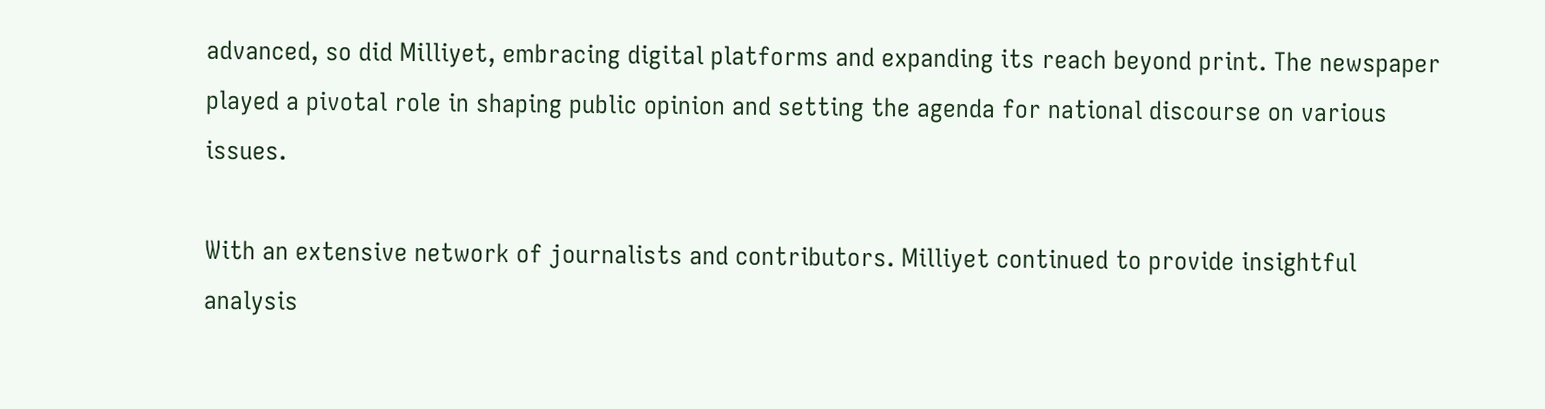advanced, so did Milliyet, embracing digital platforms and expanding its reach beyond print. The newspaper played a pivotal role in shaping public opinion and setting the agenda for national discourse on various issues.

With an extensive network of journalists and contributors. Milliyet continued to provide insightful analysis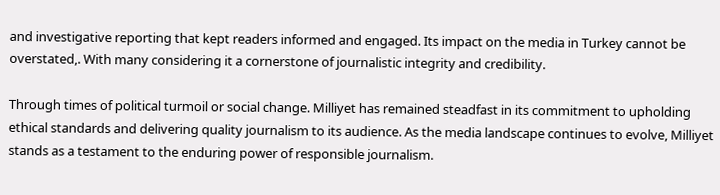and investigative reporting that kept readers informed and engaged. Its impact on the media in Turkey cannot be overstated,. With many considering it a cornerstone of journalistic integrity and credibility.

Through times of political turmoil or social change. Milliyet has remained steadfast in its commitment to upholding ethical standards and delivering quality journalism to its audience. As the media landscape continues to evolve, Milliyet stands as a testament to the enduring power of responsible journalism.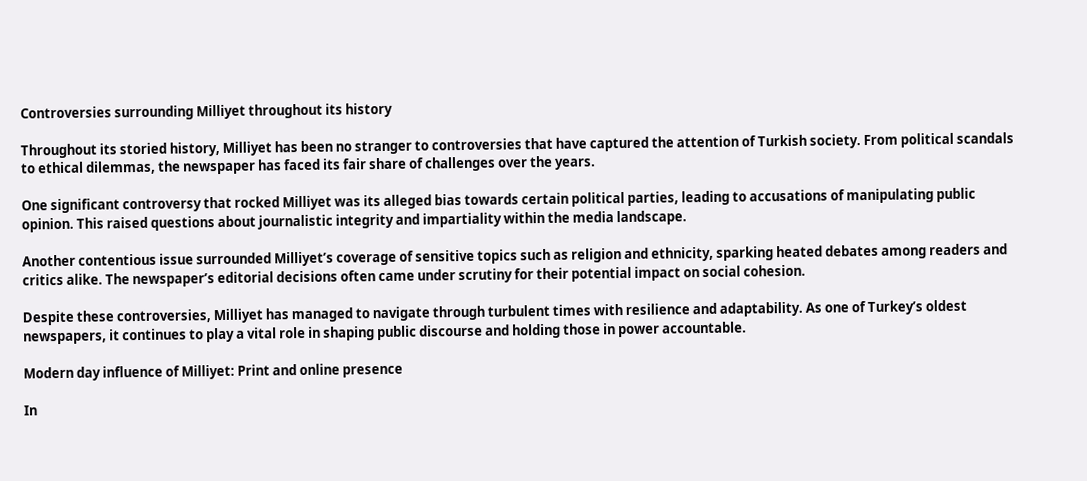Controversies surrounding Milliyet throughout its history

Throughout its storied history, Milliyet has been no stranger to controversies that have captured the attention of Turkish society. From political scandals to ethical dilemmas, the newspaper has faced its fair share of challenges over the years.

One significant controversy that rocked Milliyet was its alleged bias towards certain political parties, leading to accusations of manipulating public opinion. This raised questions about journalistic integrity and impartiality within the media landscape.

Another contentious issue surrounded Milliyet’s coverage of sensitive topics such as religion and ethnicity, sparking heated debates among readers and critics alike. The newspaper’s editorial decisions often came under scrutiny for their potential impact on social cohesion.

Despite these controversies, Milliyet has managed to navigate through turbulent times with resilience and adaptability. As one of Turkey’s oldest newspapers, it continues to play a vital role in shaping public discourse and holding those in power accountable.

Modern day influence of Milliyet: Print and online presence

In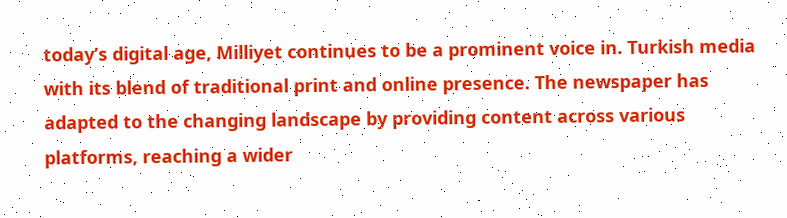today’s digital age, Milliyet continues to be a prominent voice in. Turkish media with its blend of traditional print and online presence. The newspaper has adapted to the changing landscape by providing content across various platforms, reaching a wider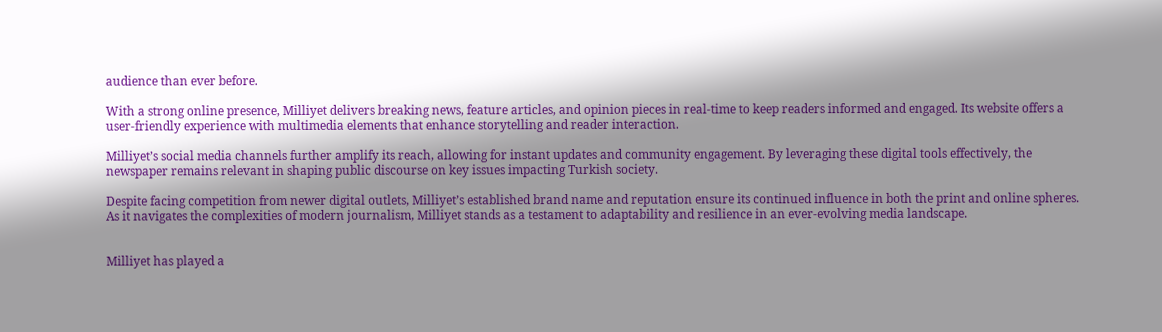audience than ever before.

With a strong online presence, Milliyet delivers breaking news, feature articles, and opinion pieces in real-time to keep readers informed and engaged. Its website offers a user-friendly experience with multimedia elements that enhance storytelling and reader interaction.

Milliyet’s social media channels further amplify its reach, allowing for instant updates and community engagement. By leveraging these digital tools effectively, the newspaper remains relevant in shaping public discourse on key issues impacting Turkish society.

Despite facing competition from newer digital outlets, Milliyet’s established brand name and reputation ensure its continued influence in both the print and online spheres. As it navigates the complexities of modern journalism, Milliyet stands as a testament to adaptability and resilience in an ever-evolving media landscape.


Milliyet has played a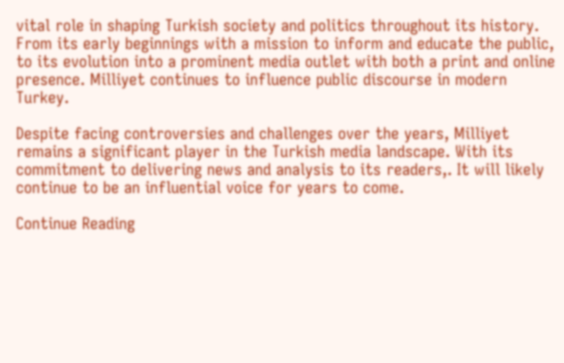vital role in shaping Turkish society and politics throughout its history. From its early beginnings with a mission to inform and educate the public, to its evolution into a prominent media outlet with both a print and online presence. Milliyet continues to influence public discourse in modern Turkey.

Despite facing controversies and challenges over the years, Milliyet remains a significant player in the Turkish media landscape. With its commitment to delivering news and analysis to its readers,. It will likely continue to be an influential voice for years to come.

Continue Reading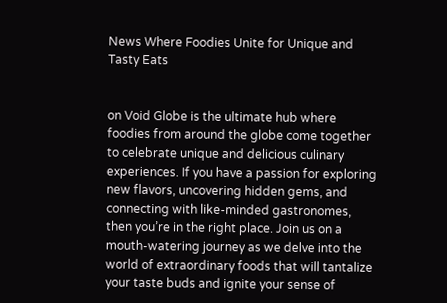News Where Foodies Unite for Unique and Tasty Eats


on Void Globe is the ultimate hub where foodies from around the globe come together to celebrate unique and delicious culinary experiences. If you have a passion for exploring new flavors, uncovering hidden gems, and connecting with like-minded gastronomes, then you’re in the right place. Join us on a mouth-watering journey as we delve into the world of extraordinary foods that will tantalize your taste buds and ignite your sense of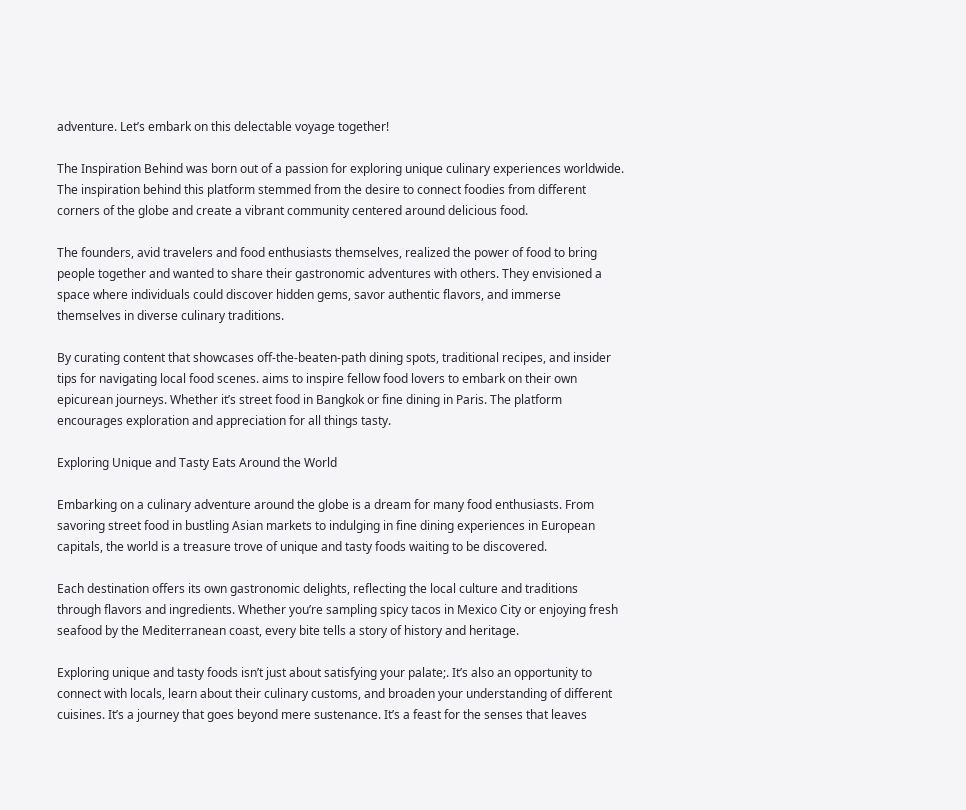adventure. Let’s embark on this delectable voyage together!

The Inspiration Behind was born out of a passion for exploring unique culinary experiences worldwide. The inspiration behind this platform stemmed from the desire to connect foodies from different corners of the globe and create a vibrant community centered around delicious food.

The founders, avid travelers and food enthusiasts themselves, realized the power of food to bring people together and wanted to share their gastronomic adventures with others. They envisioned a space where individuals could discover hidden gems, savor authentic flavors, and immerse themselves in diverse culinary traditions.

By curating content that showcases off-the-beaten-path dining spots, traditional recipes, and insider tips for navigating local food scenes. aims to inspire fellow food lovers to embark on their own epicurean journeys. Whether it’s street food in Bangkok or fine dining in Paris. The platform encourages exploration and appreciation for all things tasty.

Exploring Unique and Tasty Eats Around the World

Embarking on a culinary adventure around the globe is a dream for many food enthusiasts. From savoring street food in bustling Asian markets to indulging in fine dining experiences in European capitals, the world is a treasure trove of unique and tasty foods waiting to be discovered.

Each destination offers its own gastronomic delights, reflecting the local culture and traditions through flavors and ingredients. Whether you’re sampling spicy tacos in Mexico City or enjoying fresh seafood by the Mediterranean coast, every bite tells a story of history and heritage.

Exploring unique and tasty foods isn’t just about satisfying your palate;. It’s also an opportunity to connect with locals, learn about their culinary customs, and broaden your understanding of different cuisines. It’s a journey that goes beyond mere sustenance. It’s a feast for the senses that leaves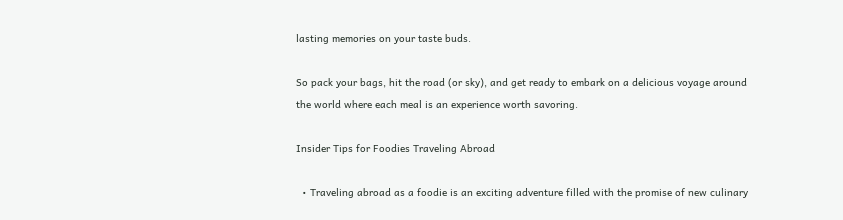lasting memories on your taste buds.

So pack your bags, hit the road (or sky), and get ready to embark on a delicious voyage around the world where each meal is an experience worth savoring.

Insider Tips for Foodies Traveling Abroad

  • Traveling abroad as a foodie is an exciting adventure filled with the promise of new culinary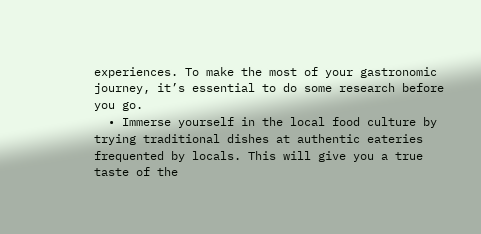experiences. To make the most of your gastronomic journey, it’s essential to do some research before you go.
  • Immerse yourself in the local food culture by trying traditional dishes at authentic eateries frequented by locals. This will give you a true taste of the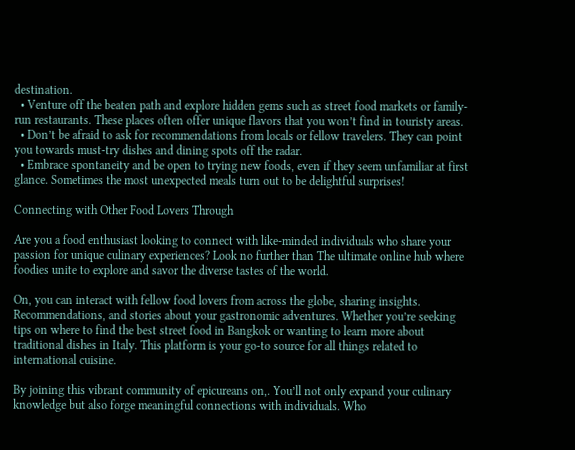destination.
  • Venture off the beaten path and explore hidden gems such as street food markets or family-run restaurants. These places often offer unique flavors that you won’t find in touristy areas.
  • Don’t be afraid to ask for recommendations from locals or fellow travelers. They can point you towards must-try dishes and dining spots off the radar.
  • Embrace spontaneity and be open to trying new foods, even if they seem unfamiliar at first glance. Sometimes the most unexpected meals turn out to be delightful surprises!

Connecting with Other Food Lovers Through

Are you a food enthusiast looking to connect with like-minded individuals who share your passion for unique culinary experiences? Look no further than The ultimate online hub where foodies unite to explore and savor the diverse tastes of the world.

On, you can interact with fellow food lovers from across the globe, sharing insights. Recommendations, and stories about your gastronomic adventures. Whether you’re seeking tips on where to find the best street food in Bangkok or wanting to learn more about traditional dishes in Italy. This platform is your go-to source for all things related to international cuisine.

By joining this vibrant community of epicureans on,. You’ll not only expand your culinary knowledge but also forge meaningful connections with individuals. Who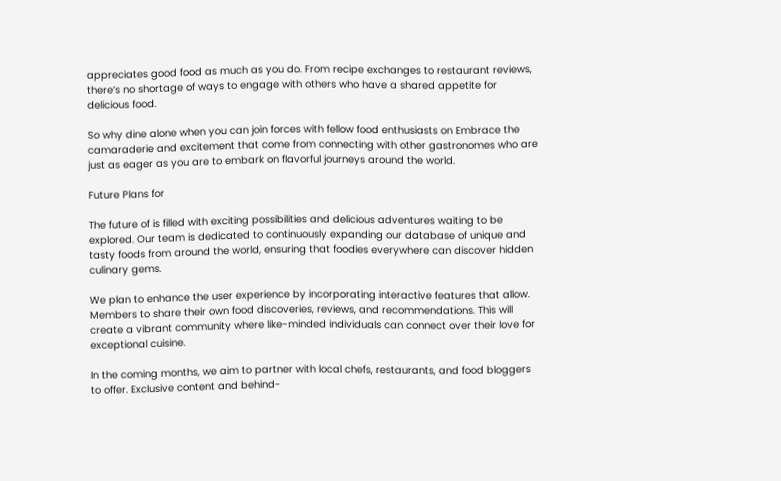appreciates good food as much as you do. From recipe exchanges to restaurant reviews, there’s no shortage of ways to engage with others who have a shared appetite for delicious food.

So why dine alone when you can join forces with fellow food enthusiasts on Embrace the camaraderie and excitement that come from connecting with other gastronomes who are just as eager as you are to embark on flavorful journeys around the world.

Future Plans for

The future of is filled with exciting possibilities and delicious adventures waiting to be explored. Our team is dedicated to continuously expanding our database of unique and tasty foods from around the world, ensuring that foodies everywhere can discover hidden culinary gems.

We plan to enhance the user experience by incorporating interactive features that allow. Members to share their own food discoveries, reviews, and recommendations. This will create a vibrant community where like-minded individuals can connect over their love for exceptional cuisine.

In the coming months, we aim to partner with local chefs, restaurants, and food bloggers to offer. Exclusive content and behind-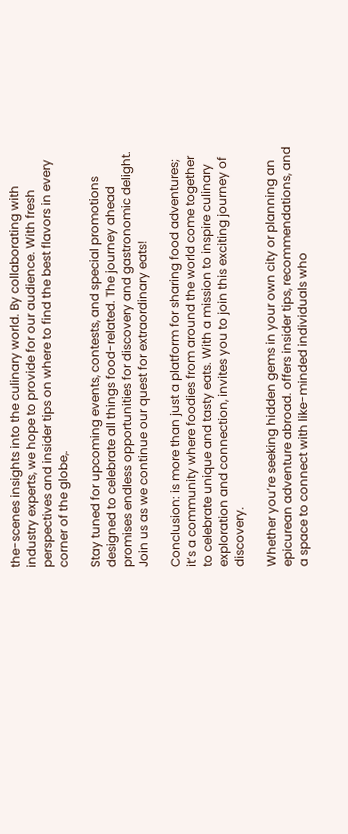the-scenes insights into the culinary world. By collaborating with industry experts, we hope to provide for our audience. With fresh perspectives and insider tips on where to find the best flavors in every corner of the globe,.

Stay tuned for upcoming events, contests, and special promotions designed to celebrate all things food-related. The journey ahead promises endless opportunities for discovery and gastronomic delight. Join us as we continue our quest for extraordinary eats!

Conclusion: is more than just a platform for sharing food adventures; it’s a community where foodies from around the world come together to celebrate unique and tasty eats. With a mission to inspire culinary exploration and connection, invites you to join this exciting journey of discovery.

Whether you’re seeking hidden gems in your own city or planning an epicurean adventure abroad. offers insider tips, recommendations, and a space to connect with like-minded individuals who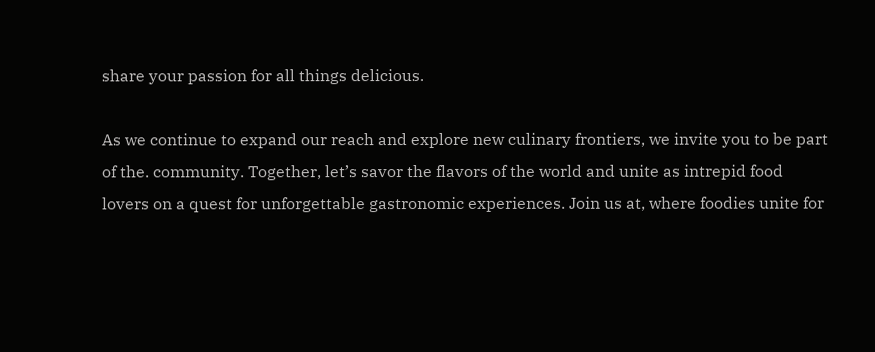share your passion for all things delicious.

As we continue to expand our reach and explore new culinary frontiers, we invite you to be part of the. community. Together, let’s savor the flavors of the world and unite as intrepid food lovers on a quest for unforgettable gastronomic experiences. Join us at, where foodies unite for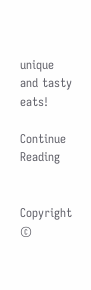unique and tasty eats!

Continue Reading


Copyright ©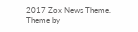2017 Zox News Theme. Theme by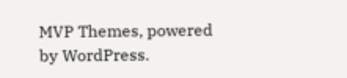MVP Themes, powered by WordPress.